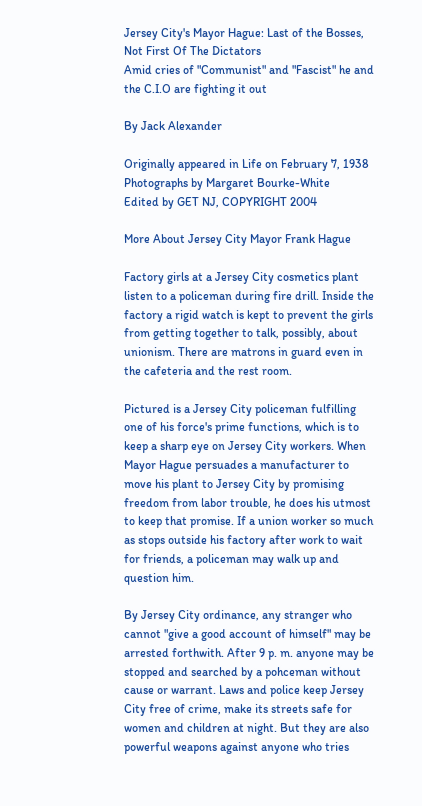Jersey City's Mayor Hague: Last of the Bosses, Not First Of The Dictators
Amid cries of "Communist" and "Fascist" he and the C.I.O are fighting it out

By Jack Alexander

Originally appeared in Life on February 7, 1938
Photographs by Margaret Bourke-White
Edited by GET NJ, COPYRIGHT 2004

More About Jersey City Mayor Frank Hague

Factory girls at a Jersey City cosmetics plant listen to a policeman during fire drill. Inside the factory a rigid watch is kept to prevent the girls from getting together to talk, possibly, about unionism. There are matrons in guard even in the cafeteria and the rest room.

Pictured is a Jersey City policeman fulfilling one of his force's prime functions, which is to keep a sharp eye on Jersey City workers. When Mayor Hague persuades a manufacturer to move his plant to Jersey City by promising freedom from labor trouble, he does his utmost to keep that promise. If a union worker so much as stops outside his factory after work to wait for friends, a policeman may walk up and question him.

By Jersey City ordinance, any stranger who cannot "give a good account of himself" may be arrested forthwith. After 9 p. m. anyone may be stopped and searched by a pohceman without cause or warrant. Laws and police keep Jersey City free of crime, make its streets safe for women and children at night. But they are also powerful weapons against anyone who tries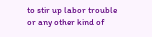to stir up labor trouble or any other kind of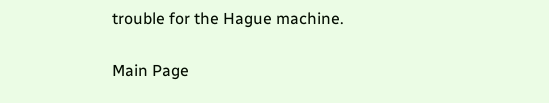trouble for the Hague machine.

Main Page